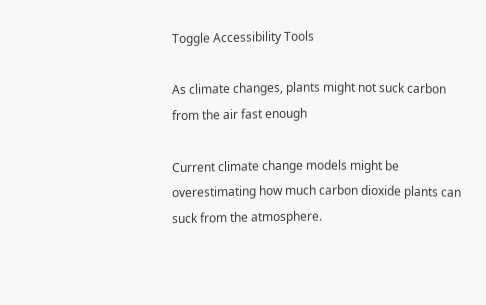Toggle Accessibility Tools

As climate changes, plants might not suck carbon from the air fast enough

Current climate change models might be overestimating how much carbon dioxide plants can suck from the atmosphere.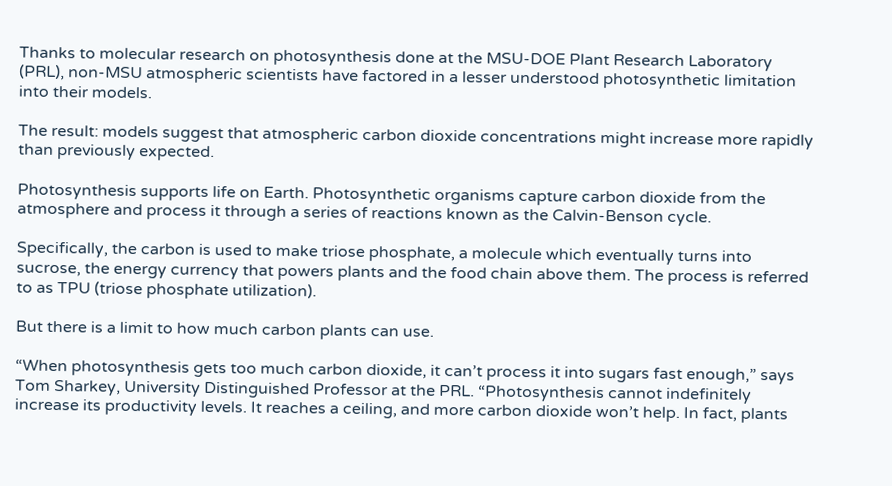Thanks to molecular research on photosynthesis done at the MSU-DOE Plant Research Laboratory (PRL), non-MSU atmospheric scientists have factored in a lesser understood photosynthetic limitation into their models.

The result: models suggest that atmospheric carbon dioxide concentrations might increase more rapidly than previously expected.

Photosynthesis supports life on Earth. Photosynthetic organisms capture carbon dioxide from the atmosphere and process it through a series of reactions known as the Calvin-Benson cycle.

Specifically, the carbon is used to make triose phosphate, a molecule which eventually turns into sucrose, the energy currency that powers plants and the food chain above them. The process is referred to as TPU (triose phosphate utilization).

But there is a limit to how much carbon plants can use.

“When photosynthesis gets too much carbon dioxide, it can’t process it into sugars fast enough,” says Tom Sharkey, University Distinguished Professor at the PRL. “Photosynthesis cannot indefinitely increase its productivity levels. It reaches a ceiling, and more carbon dioxide won’t help. In fact, plants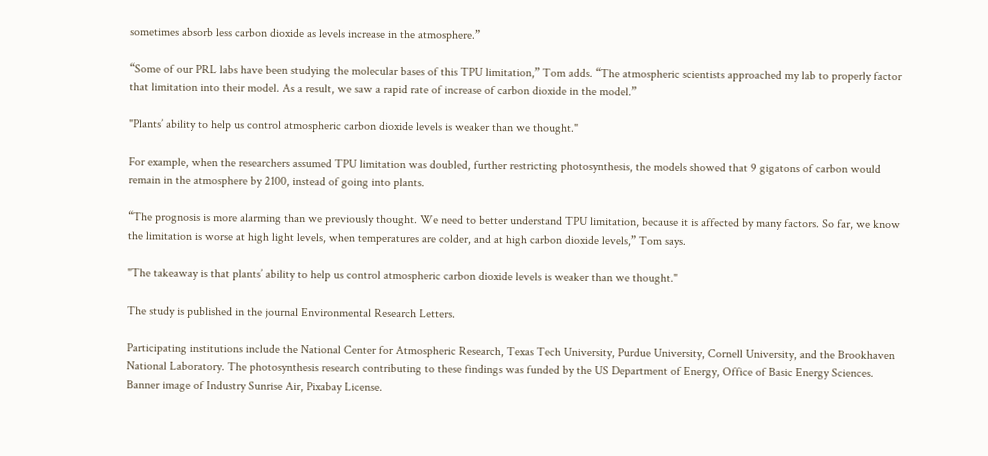sometimes absorb less carbon dioxide as levels increase in the atmosphere.”

“Some of our PRL labs have been studying the molecular bases of this TPU limitation,” Tom adds. “The atmospheric scientists approached my lab to properly factor that limitation into their model. As a result, we saw a rapid rate of increase of carbon dioxide in the model.”

"Plants’ ability to help us control atmospheric carbon dioxide levels is weaker than we thought."

For example, when the researchers assumed TPU limitation was doubled, further restricting photosynthesis, the models showed that 9 gigatons of carbon would remain in the atmosphere by 2100, instead of going into plants.

“The prognosis is more alarming than we previously thought. We need to better understand TPU limitation, because it is affected by many factors. So far, we know the limitation is worse at high light levels, when temperatures are colder, and at high carbon dioxide levels,” Tom says.

"The takeaway is that plants’ ability to help us control atmospheric carbon dioxide levels is weaker than we thought."

The study is published in the journal Environmental Research Letters.

Participating institutions include the National Center for Atmospheric Research, Texas Tech University, Purdue University, Cornell University, and the Brookhaven National Laboratory. The photosynthesis research contributing to these findings was funded by the US Department of Energy, Office of Basic Energy Sciences. Banner image of Industry Sunrise Air, Pixabay License.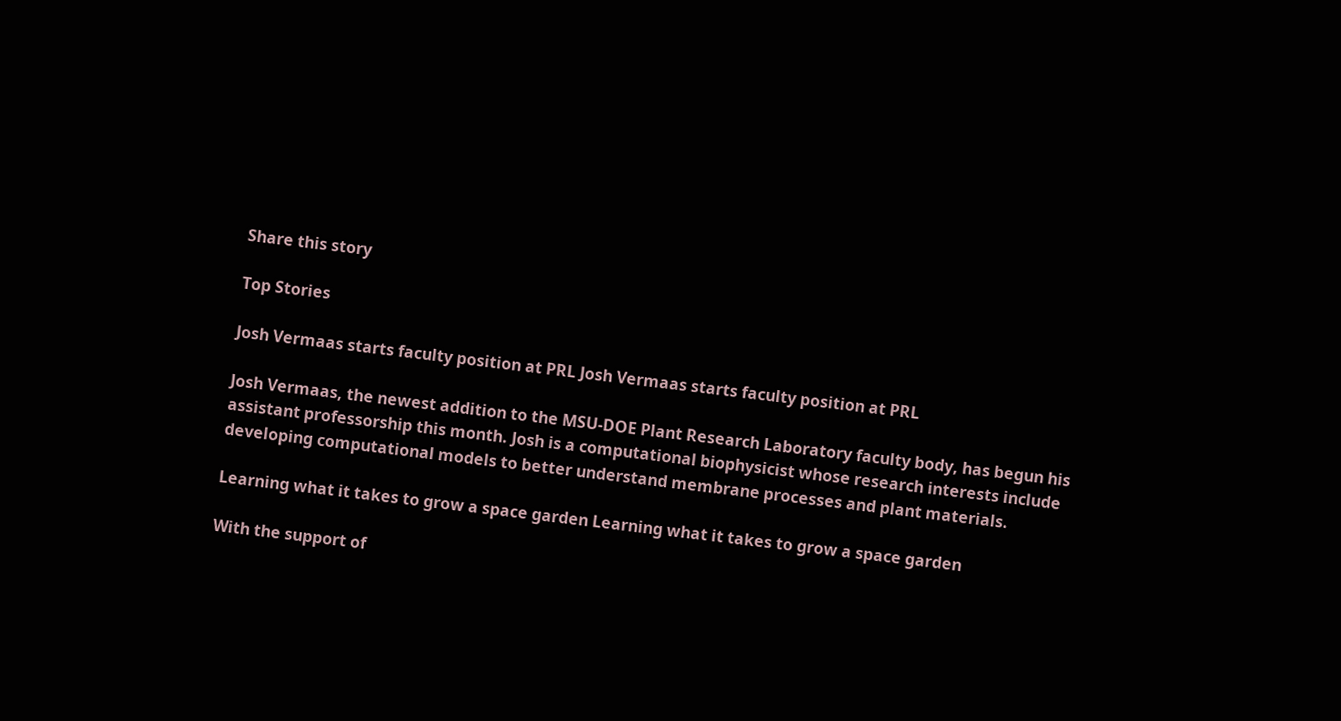Share this story

Top Stories

Josh Vermaas starts faculty position at PRL Josh Vermaas starts faculty position at PRL

Josh Vermaas, the newest addition to the MSU-DOE Plant Research Laboratory faculty body, has begun his assistant professorship this month. Josh is a computational biophysicist whose research interests include developing computational models to better understand membrane processes and plant materials.

Learning what it takes to grow a space garden Learning what it takes to grow a space garden

With the support of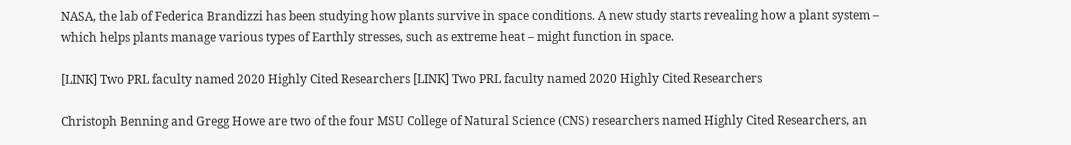NASA, the lab of Federica Brandizzi has been studying how plants survive in space conditions. A new study starts revealing how a plant system – which helps plants manage various types of Earthly stresses, such as extreme heat – might function in space.

[LINK] Two PRL faculty named 2020 Highly Cited Researchers [LINK] Two PRL faculty named 2020 Highly Cited Researchers

Christoph Benning and Gregg Howe are two of the four MSU College of Natural Science (CNS) researchers named Highly Cited Researchers, an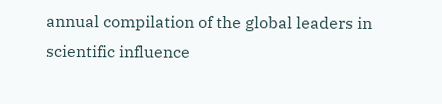annual compilation of the global leaders in scientific influence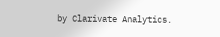by Clarivate Analytics.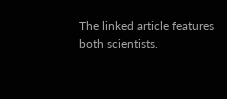The linked article features both scientists.